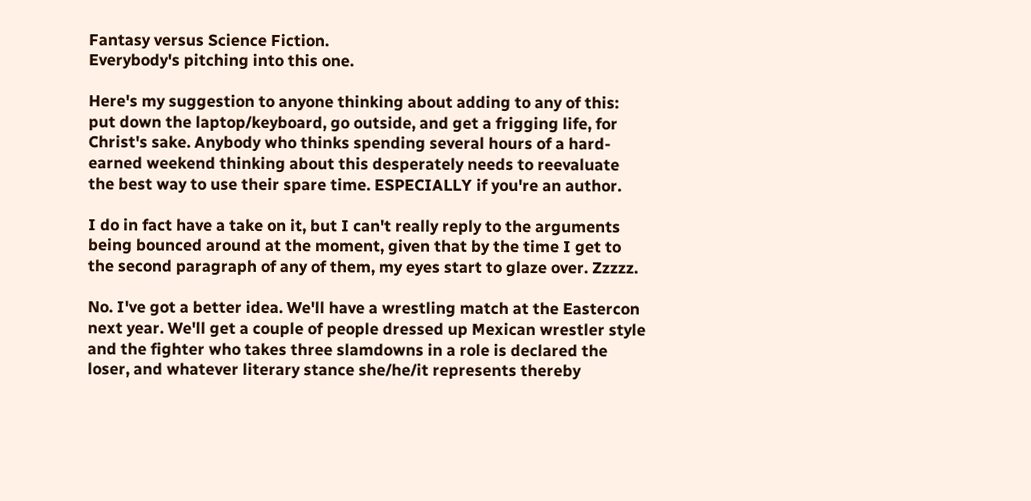Fantasy versus Science Fiction.
Everybody's pitching into this one.

Here's my suggestion to anyone thinking about adding to any of this: put down the laptop/keyboard, go outside, and get a frigging life, for Christ's sake. Anybody who thinks spending several hours of a hard-earned weekend thinking about this desperately needs to reevaluate the best way to use their spare time. ESPECIALLY if you're an author.

I do in fact have a take on it, but I can't really reply to the arguments being bounced around at the moment, given that by the time I get to the second paragraph of any of them, my eyes start to glaze over. Zzzzz.

No. I've got a better idea. We'll have a wrestling match at the Eastercon next year. We'll get a couple of people dressed up Mexican wrestler style and the fighter who takes three slamdowns in a role is declared the loser, and whatever literary stance she/he/it represents thereby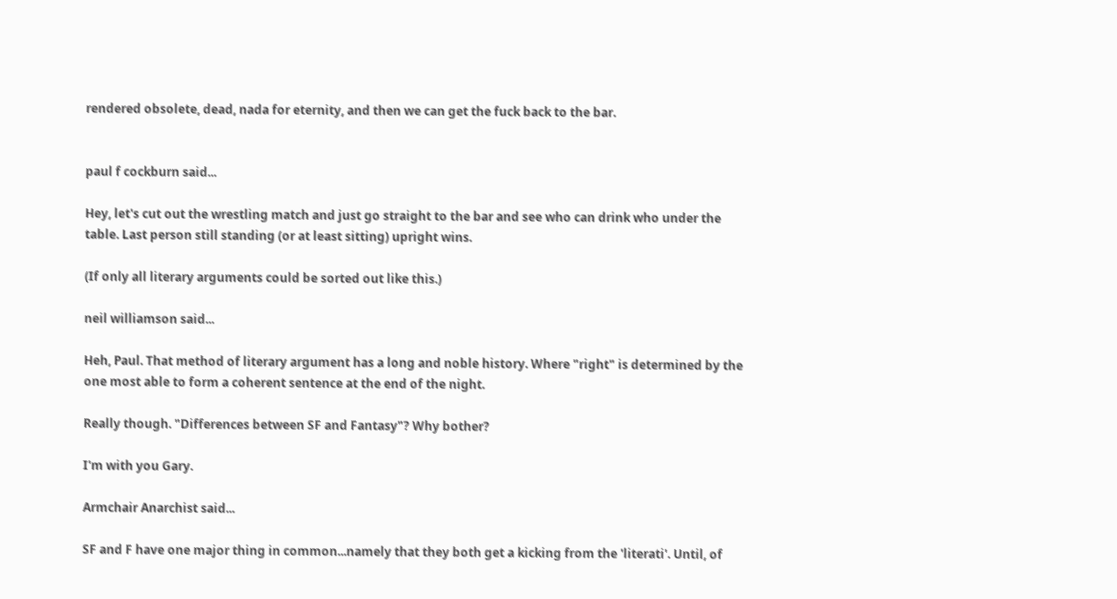rendered obsolete, dead, nada for eternity, and then we can get the fuck back to the bar.


paul f cockburn said...

Hey, let's cut out the wrestling match and just go straight to the bar and see who can drink who under the table. Last person still standing (or at least sitting) upright wins.

(If only all literary arguments could be sorted out like this.)

neil williamson said...

Heh, Paul. That method of literary argument has a long and noble history. Where "right" is determined by the one most able to form a coherent sentence at the end of the night.

Really though. "Differences between SF and Fantasy"? Why bother?

I'm with you Gary.

Armchair Anarchist said...

SF and F have one major thing in common...namely that they both get a kicking from the 'literati'. Until, of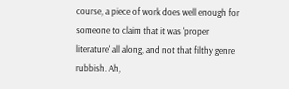course, a piece of work does well enough for someone to claim that it was 'proper literature' all along, and not that filthy genre rubbish. Ah,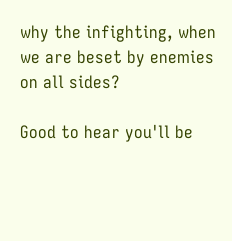why the infighting, when we are beset by enemies on all sides?

Good to hear you'll be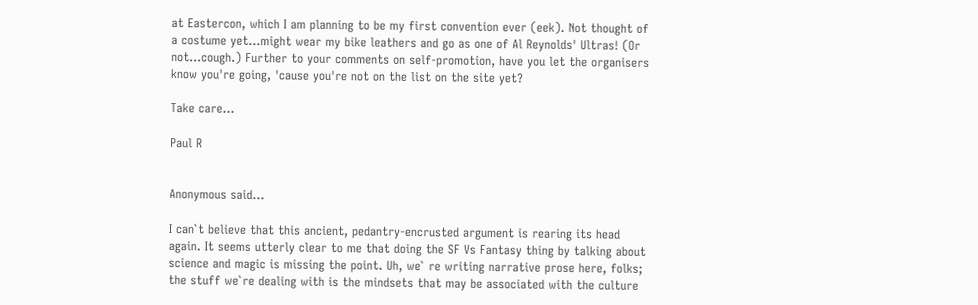at Eastercon, which I am planning to be my first convention ever (eek). Not thought of a costume yet...might wear my bike leathers and go as one of Al Reynolds' Ultras! (Or not...cough.) Further to your comments on self-promotion, have you let the organisers know you're going, 'cause you're not on the list on the site yet?

Take care...

Paul R


Anonymous said...

I can`t believe that this ancient, pedantry-encrusted argument is rearing its head again. It seems utterly clear to me that doing the SF Vs Fantasy thing by talking about science and magic is missing the point. Uh, we` re writing narrative prose here, folks; the stuff we`re dealing with is the mindsets that may be associated with the culture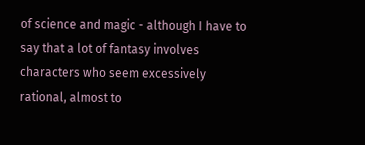of science and magic - although I have to say that a lot of fantasy involves characters who seem excessively rational, almost to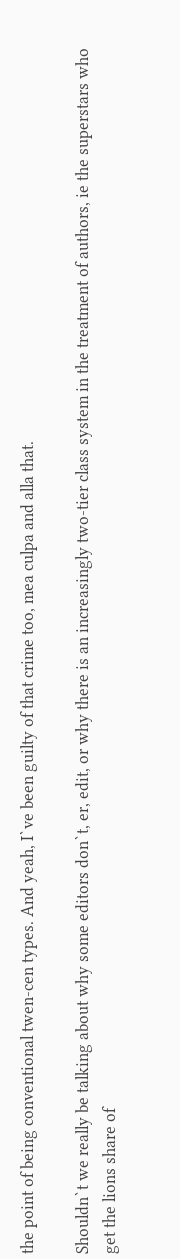the point of being conventional twen-cen types. And yeah, I`ve been guilty of that crime too, mea culpa and alla that.

Shouldn`t we really be talking about why some editors don`t, er, edit, or why there is an increasingly two-tier class system in the treatment of authors, ie the superstars who get the lions share of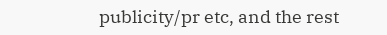publicity/pr etc, and the rest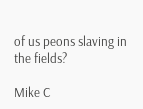of us peons slaving in the fields?

Mike C